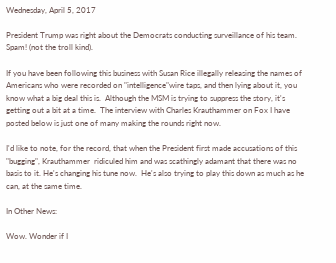Wednesday, April 5, 2017

President Trump was right about the Democrats conducting surveillance of his team. Spam! (not the troll kind).

If you have been following this business with Susan Rice illegally releasing the names of Americans who were recorded on "intelligence"wire taps, and then lying about it, you know what a big deal this is.  Although the MSM is trying to suppress the story, it's getting out a bit at a time.  The interview with Charles Krauthammer on Fox I have posted below is just one of many making the rounds right now.

I'd like to note, for the record, that when the President first made accusations of this "bugging", Krauthammer  ridiculed him and was scathingly adamant that there was no basis to it. He's changing his tune now.  He's also trying to play this down as much as he can, at the same time.

In Other News:

Wow. Wonder if I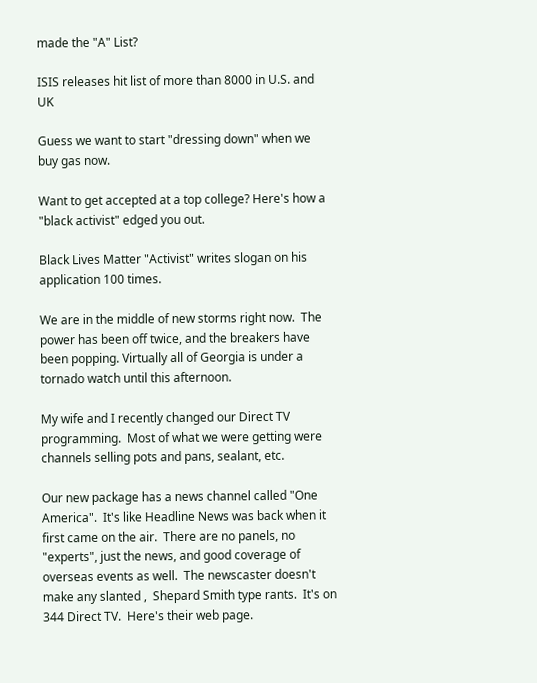made the "A" List?

ISIS releases hit list of more than 8000 in U.S. and UK

Guess we want to start "dressing down" when we buy gas now.

Want to get accepted at a top college? Here's how a "black activist" edged you out.

Black Lives Matter "Activist" writes slogan on his application 100 times.

We are in the middle of new storms right now.  The power has been off twice, and the breakers have been popping. Virtually all of Georgia is under a tornado watch until this afternoon.

My wife and I recently changed our Direct TV programming.  Most of what we were getting were channels selling pots and pans, sealant, etc.

Our new package has a news channel called "One America".  It's like Headline News was back when it first came on the air.  There are no panels, no "experts", just the news, and good coverage of overseas events as well.  The newscaster doesn't make any slanted ,  Shepard Smith type rants.  It's on 344 Direct TV.  Here's their web page.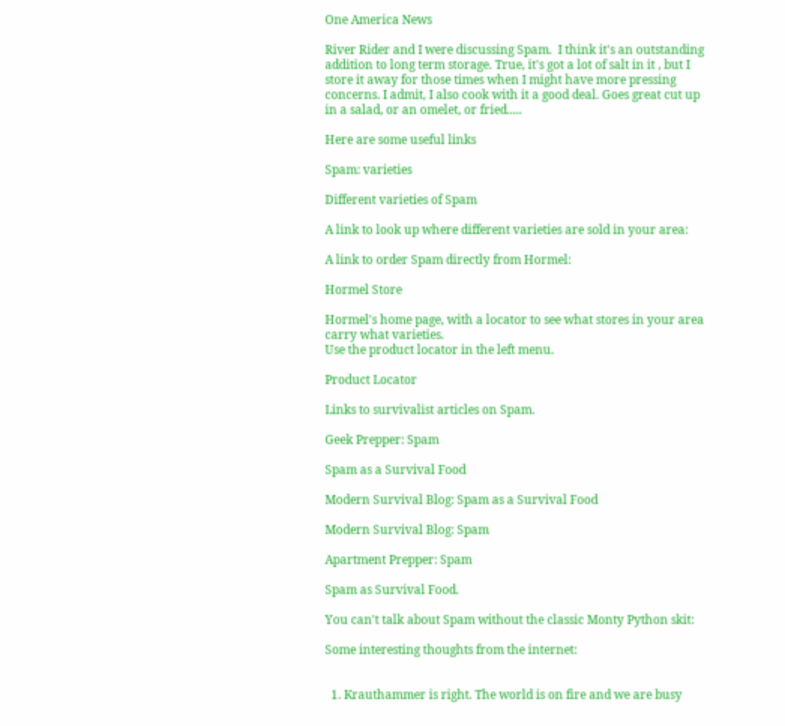One America News

River Rider and I were discussing Spam.  I think it's an outstanding addition to long term storage. True, it's got a lot of salt in it , but I store it away for those times when I might have more pressing concerns. I admit, I also cook with it a good deal. Goes great cut up in a salad, or an omelet, or fried.....

Here are some useful links

Spam: varieties

Different varieties of Spam

A link to look up where different varieties are sold in your area:

A link to order Spam directly from Hormel:

Hormel Store

Hormel's home page, with a locator to see what stores in your area carry what varieties.
Use the product locator in the left menu.

Product Locator

Links to survivalist articles on Spam.

Geek Prepper: Spam

Spam as a Survival Food

Modern Survival Blog: Spam as a Survival Food

Modern Survival Blog: Spam

Apartment Prepper: Spam

Spam as Survival Food.

You can't talk about Spam without the classic Monty Python skit:

Some interesting thoughts from the internet:


  1. Krauthammer is right. The world is on fire and we are busy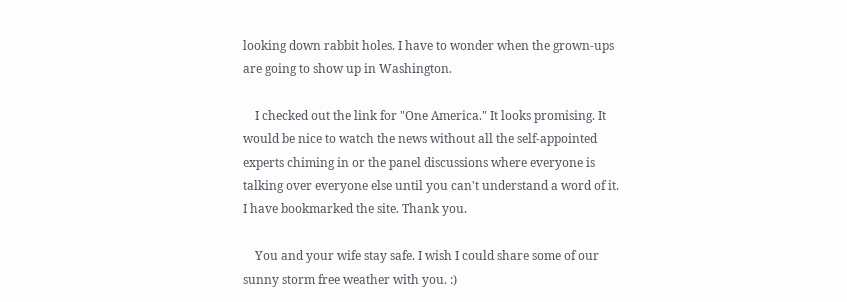looking down rabbit holes. I have to wonder when the grown-ups are going to show up in Washington.

    I checked out the link for "One America." It looks promising. It would be nice to watch the news without all the self-appointed experts chiming in or the panel discussions where everyone is talking over everyone else until you can't understand a word of it. I have bookmarked the site. Thank you.

    You and your wife stay safe. I wish I could share some of our sunny storm free weather with you. :)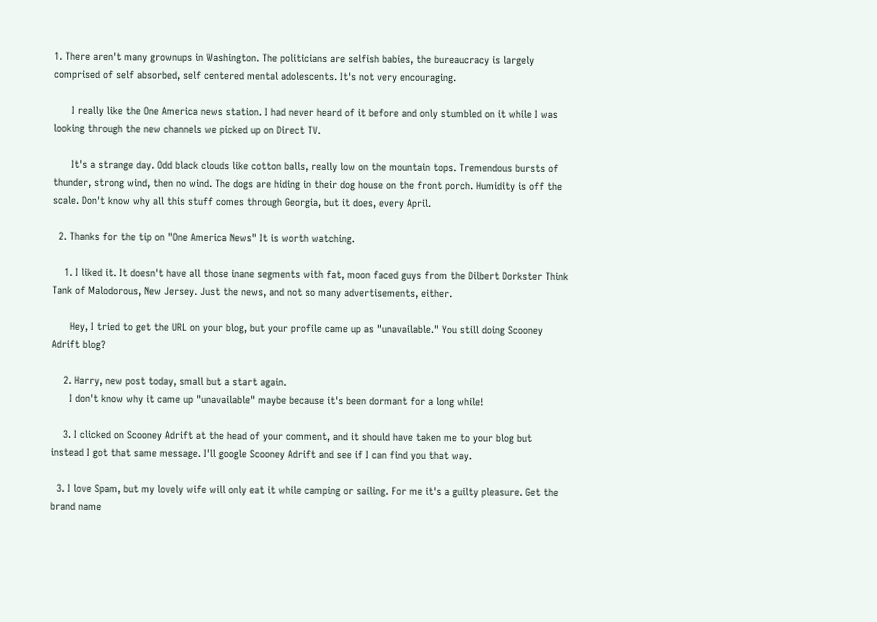1. There aren't many grownups in Washington. The politicians are selfish babies, the bureaucracy is largely comprised of self absorbed, self centered mental adolescents. It's not very encouraging.

      I really like the One America news station. I had never heard of it before and only stumbled on it while I was looking through the new channels we picked up on Direct TV.

      It's a strange day. Odd black clouds like cotton balls, really low on the mountain tops. Tremendous bursts of thunder, strong wind, then no wind. The dogs are hiding in their dog house on the front porch. Humidity is off the scale. Don't know why all this stuff comes through Georgia, but it does, every April.

  2. Thanks for the tip on "One America News" It is worth watching.

    1. I liked it. It doesn't have all those inane segments with fat, moon faced guys from the Dilbert Dorkster Think Tank of Malodorous, New Jersey. Just the news, and not so many advertisements, either.

      Hey, I tried to get the URL on your blog, but your profile came up as "unavailable." You still doing Scooney Adrift blog?

    2. Harry, new post today, small but a start again.
      I don't know why it came up "unavailable" maybe because it's been dormant for a long while!

    3. I clicked on Scooney Adrift at the head of your comment, and it should have taken me to your blog but instead I got that same message. I'll google Scooney Adrift and see if I can find you that way.

  3. I love Spam, but my lovely wife will only eat it while camping or sailing. For me it's a guilty pleasure. Get the brand name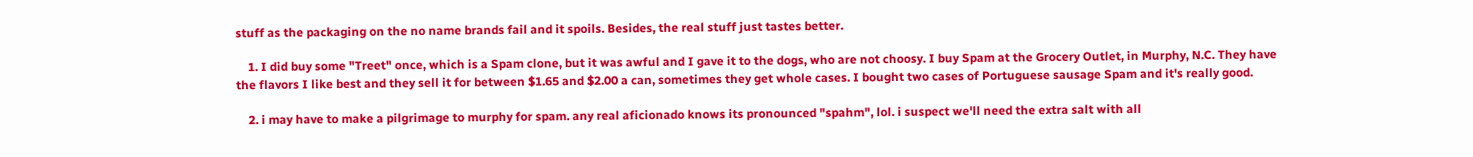stuff as the packaging on the no name brands fail and it spoils. Besides, the real stuff just tastes better.

    1. I did buy some "Treet" once, which is a Spam clone, but it was awful and I gave it to the dogs, who are not choosy. I buy Spam at the Grocery Outlet, in Murphy, N.C. They have the flavors I like best and they sell it for between $1.65 and $2.00 a can, sometimes they get whole cases. I bought two cases of Portuguese sausage Spam and it's really good.

    2. i may have to make a pilgrimage to murphy for spam. any real aficionado knows its pronounced "spahm", lol. i suspect we'll need the extra salt with all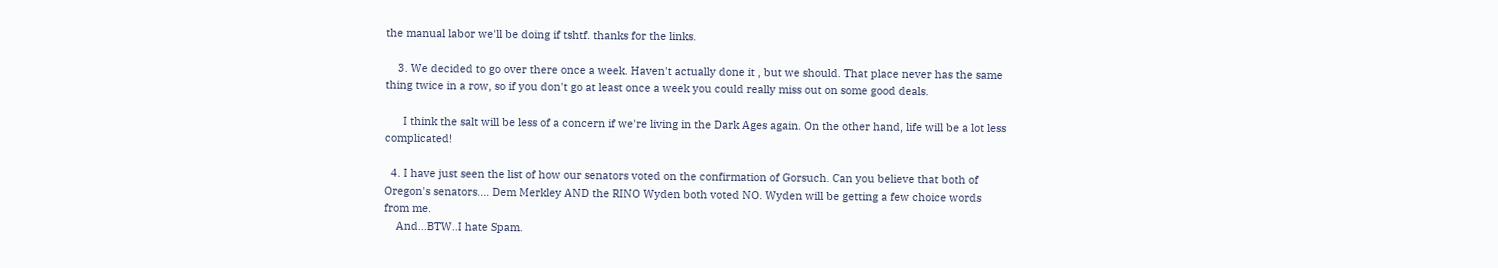the manual labor we'll be doing if tshtf. thanks for the links.

    3. We decided to go over there once a week. Haven't actually done it , but we should. That place never has the same thing twice in a row, so if you don't go at least once a week you could really miss out on some good deals.

      I think the salt will be less of a concern if we're living in the Dark Ages again. On the other hand, life will be a lot less complicated!

  4. I have just seen the list of how our senators voted on the confirmation of Gorsuch. Can you believe that both of Oregon's senators.... Dem Merkley AND the RINO Wyden both voted NO. Wyden will be getting a few choice words from me.
    And...BTW..I hate Spam.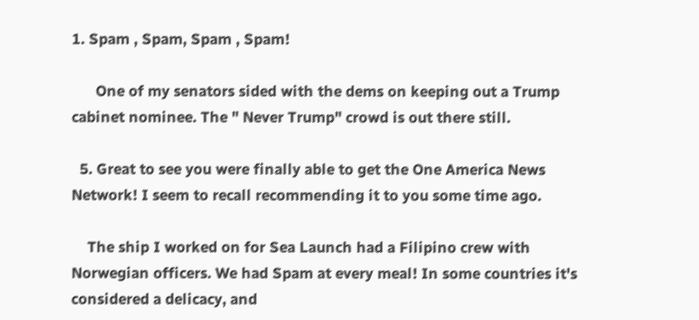1. Spam , Spam, Spam , Spam!

      One of my senators sided with the dems on keeping out a Trump cabinet nominee. The " Never Trump" crowd is out there still.

  5. Great to see you were finally able to get the One America News Network! I seem to recall recommending it to you some time ago.

    The ship I worked on for Sea Launch had a Filipino crew with Norwegian officers. We had Spam at every meal! In some countries it's considered a delicacy, and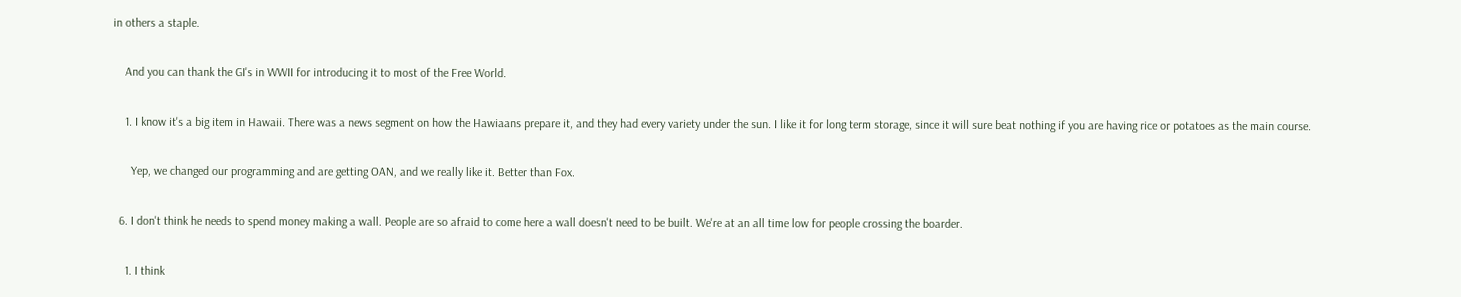in others a staple.

    And you can thank the GI's in WWII for introducing it to most of the Free World.

    1. I know it's a big item in Hawaii. There was a news segment on how the Hawiaans prepare it, and they had every variety under the sun. I like it for long term storage, since it will sure beat nothing if you are having rice or potatoes as the main course.

      Yep, we changed our programming and are getting OAN, and we really like it. Better than Fox.

  6. I don't think he needs to spend money making a wall. People are so afraid to come here a wall doesn't need to be built. We're at an all time low for people crossing the boarder.

    1. I think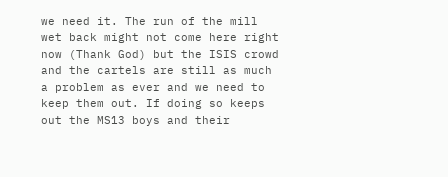we need it. The run of the mill wet back might not come here right now (Thank God) but the ISIS crowd and the cartels are still as much a problem as ever and we need to keep them out. If doing so keeps out the MS13 boys and their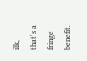ilk, that's a fringe benefit.